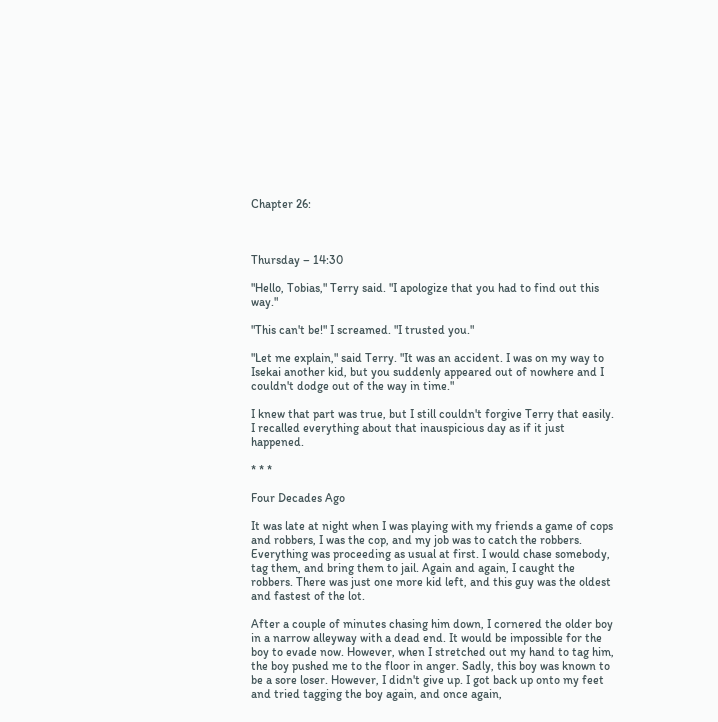Chapter 26:



Thursday – 14:30

"Hello, Tobias," Terry said. "I apologize that you had to find out this way."

"This can't be!" I screamed. "I trusted you."

"Let me explain," said Terry. "It was an accident. I was on my way to Isekai another kid, but you suddenly appeared out of nowhere and I couldn't dodge out of the way in time."

I knew that part was true, but I still couldn't forgive Terry that easily. I recalled everything about that inauspicious day as if it just happened.

* * *

Four Decades Ago

It was late at night when I was playing with my friends a game of cops and robbers, I was the cop, and my job was to catch the robbers. Everything was proceeding as usual at first. I would chase somebody, tag them, and bring them to jail. Again and again, I caught the robbers. There was just one more kid left, and this guy was the oldest and fastest of the lot.

After a couple of minutes chasing him down, I cornered the older boy in a narrow alleyway with a dead end. It would be impossible for the boy to evade now. However, when I stretched out my hand to tag him, the boy pushed me to the floor in anger. Sadly, this boy was known to be a sore loser. However, I didn't give up. I got back up onto my feet and tried tagging the boy again, and once again,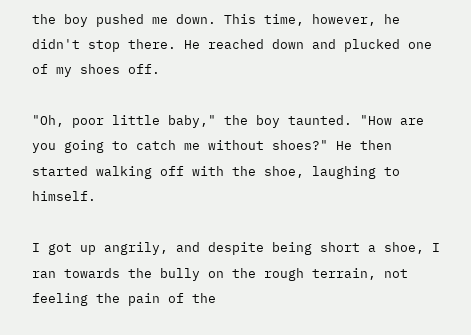the boy pushed me down. This time, however, he didn't stop there. He reached down and plucked one of my shoes off.

"Oh, poor little baby," the boy taunted. "How are you going to catch me without shoes?" He then started walking off with the shoe, laughing to himself.

I got up angrily, and despite being short a shoe, I ran towards the bully on the rough terrain, not feeling the pain of the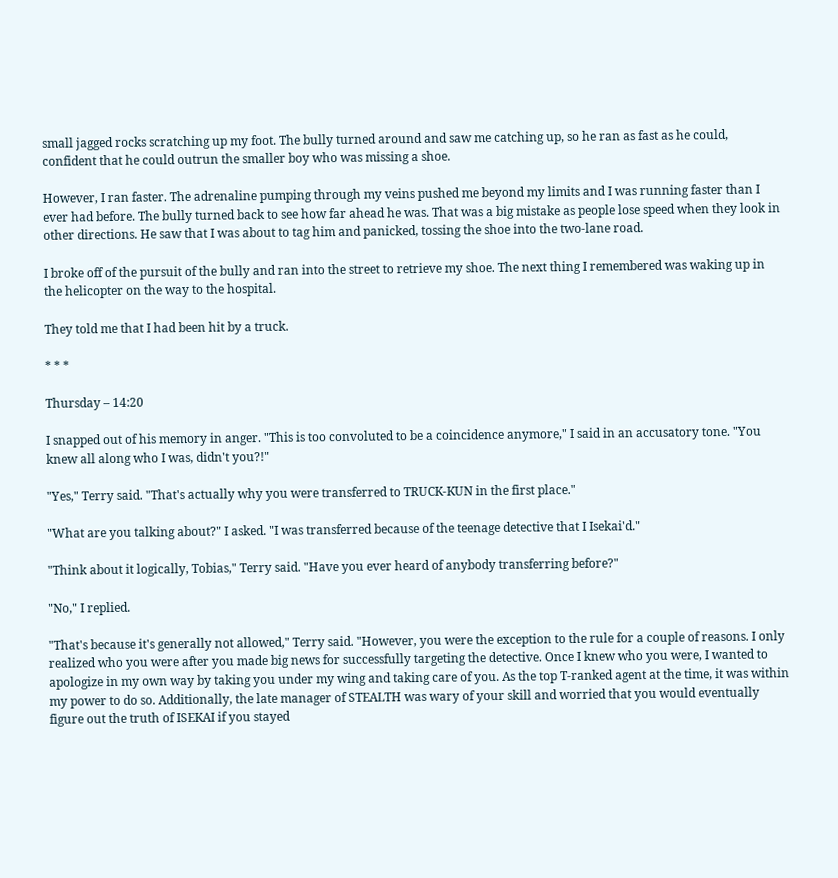small jagged rocks scratching up my foot. The bully turned around and saw me catching up, so he ran as fast as he could, confident that he could outrun the smaller boy who was missing a shoe.

However, I ran faster. The adrenaline pumping through my veins pushed me beyond my limits and I was running faster than I ever had before. The bully turned back to see how far ahead he was. That was a big mistake as people lose speed when they look in other directions. He saw that I was about to tag him and panicked, tossing the shoe into the two-lane road.

I broke off of the pursuit of the bully and ran into the street to retrieve my shoe. The next thing I remembered was waking up in the helicopter on the way to the hospital.

They told me that I had been hit by a truck.

* * *

Thursday – 14:20

I snapped out of his memory in anger. "This is too convoluted to be a coincidence anymore," I said in an accusatory tone. "You knew all along who I was, didn't you?!"

"Yes," Terry said. "That's actually why you were transferred to TRUCK-KUN in the first place."

"What are you talking about?" I asked. "I was transferred because of the teenage detective that I Isekai'd."

"Think about it logically, Tobias," Terry said. "Have you ever heard of anybody transferring before?"

"No," I replied.

"That's because it's generally not allowed," Terry said. "However, you were the exception to the rule for a couple of reasons. I only realized who you were after you made big news for successfully targeting the detective. Once I knew who you were, I wanted to apologize in my own way by taking you under my wing and taking care of you. As the top T-ranked agent at the time, it was within my power to do so. Additionally, the late manager of STEALTH was wary of your skill and worried that you would eventually figure out the truth of ISEKAI if you stayed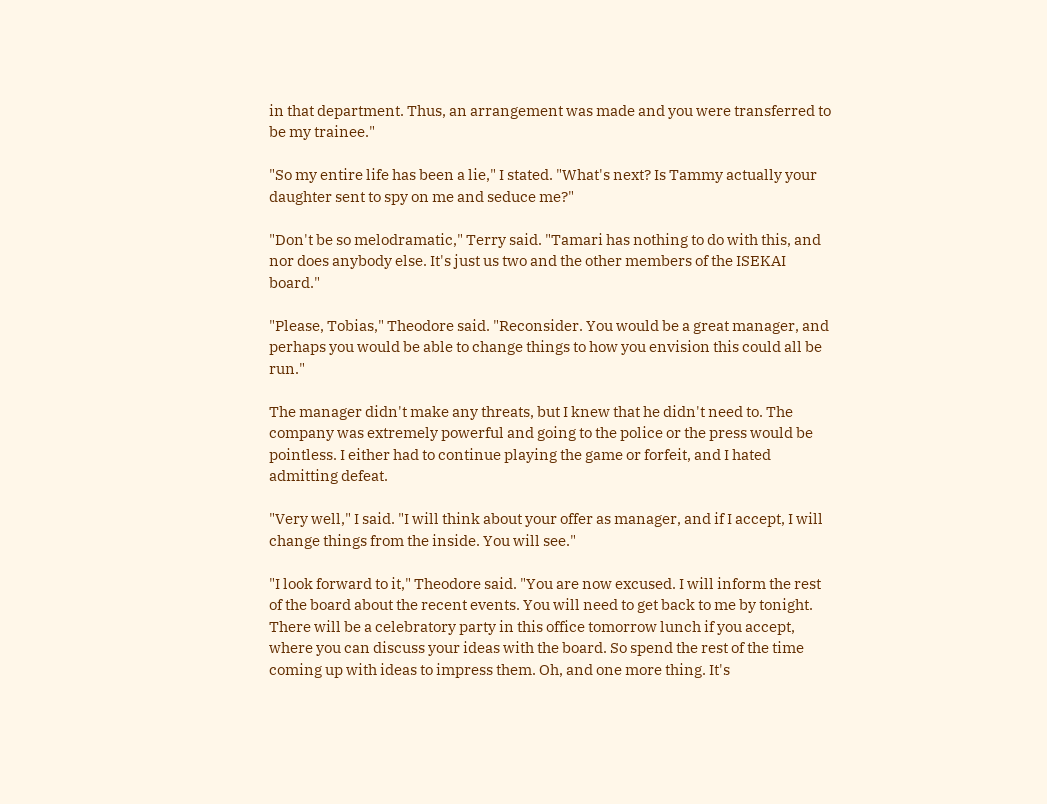in that department. Thus, an arrangement was made and you were transferred to be my trainee."

"So my entire life has been a lie," I stated. "What's next? Is Tammy actually your daughter sent to spy on me and seduce me?"

"Don't be so melodramatic," Terry said. "Tamari has nothing to do with this, and nor does anybody else. It's just us two and the other members of the ISEKAI board."

"Please, Tobias," Theodore said. "Reconsider. You would be a great manager, and perhaps you would be able to change things to how you envision this could all be run."

The manager didn't make any threats, but I knew that he didn't need to. The company was extremely powerful and going to the police or the press would be pointless. I either had to continue playing the game or forfeit, and I hated admitting defeat.

"Very well," I said. "I will think about your offer as manager, and if I accept, I will change things from the inside. You will see."

"I look forward to it," Theodore said. "You are now excused. I will inform the rest of the board about the recent events. You will need to get back to me by tonight. There will be a celebratory party in this office tomorrow lunch if you accept, where you can discuss your ideas with the board. So spend the rest of the time coming up with ideas to impress them. Oh, and one more thing. It's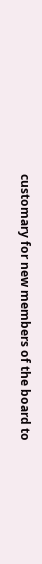customary for new members of the board to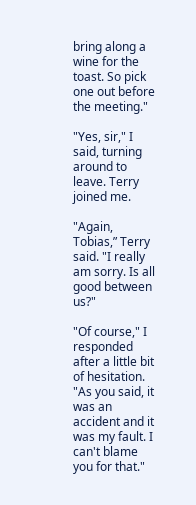bring along a wine for the toast. So pick one out before the meeting."

"Yes, sir," I said, turning around to leave. Terry joined me.

"Again, Tobias,” Terry said. "I really am sorry. Is all good between us?"

"Of course," I responded after a little bit of hesitation. "As you said, it was an accident and it was my fault. I can't blame you for that."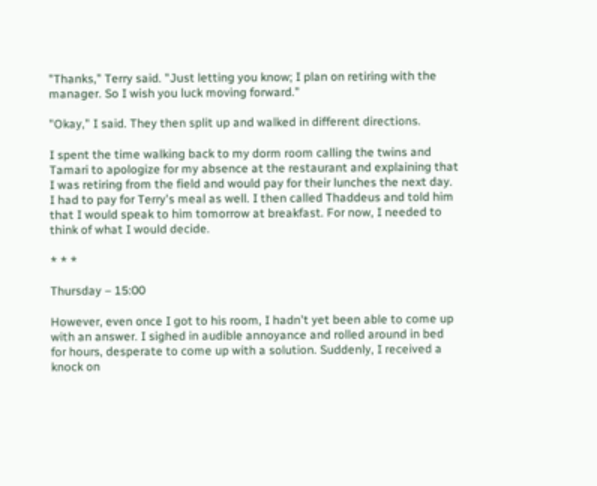"Thanks," Terry said. "Just letting you know; I plan on retiring with the manager. So I wish you luck moving forward."

"Okay," I said. They then split up and walked in different directions.

I spent the time walking back to my dorm room calling the twins and Tamari to apologize for my absence at the restaurant and explaining that I was retiring from the field and would pay for their lunches the next day. I had to pay for Terry's meal as well. I then called Thaddeus and told him that I would speak to him tomorrow at breakfast. For now, I needed to think of what I would decide.

* * *

Thursday – 15:00

However, even once I got to his room, I hadn't yet been able to come up with an answer. I sighed in audible annoyance and rolled around in bed for hours, desperate to come up with a solution. Suddenly, I received a knock on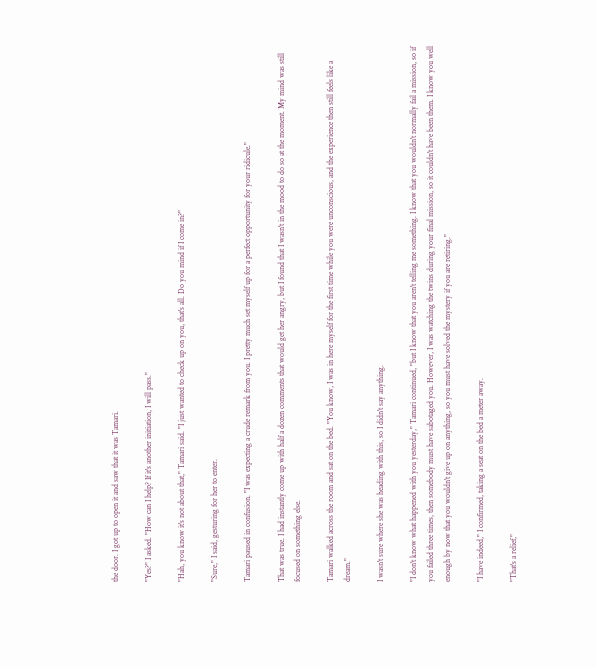the door. I got up to open it and saw that it was Tamari.

"Yes?" I asked. "How can I help? If it's another initiation, I will pass."

"Hah, you know it's not about that," Tamari said. "I just wanted to check up on you, that's all. Do you mind if I come in?"

"Sure," I said, gesturing for her to enter.

Tamari paused in confusion. "I was expecting a crude remark from you. I pretty much set myself up for a perfect opportunity for your ridicule."

That was true. I had instantly come up with half a dozen comments that would get her angry, but I found that I wasn't in the mood to do so at the moment. My mind was still focused on something else.

Tamari walked across the room and sat on the bed. "You know, I was in here myself for the first time while you were unconscious, and the experience then still feels like a dream."

I wasn't sure where she was heading with this, so I didn't say anything.

"I don't know what happened with you yesterday," Tamari continued, "but I know that you aren't telling me something. I know that you wouldn't normally fail a mission, so if you failed three times, then somebody must have sabotaged you. However, I was watching the twins during your final mission, so it couldn't have been them. I know you well enough by now that you wouldn't give up on anything, so you must have solved the mystery if you are retiring."

"I have indeed," I confirmed, taking a seat on the bed a meter away.

"That's a relief,"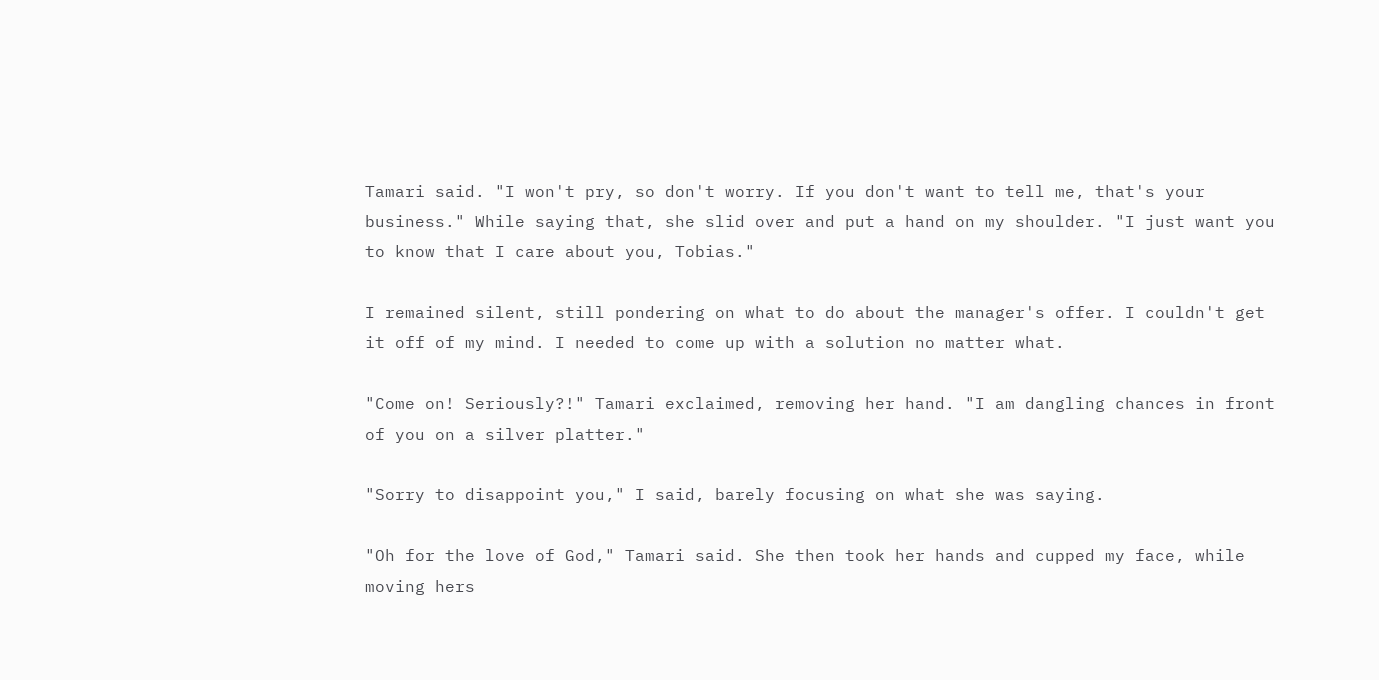Tamari said. "I won't pry, so don't worry. If you don't want to tell me, that's your business." While saying that, she slid over and put a hand on my shoulder. "I just want you to know that I care about you, Tobias."

I remained silent, still pondering on what to do about the manager's offer. I couldn't get it off of my mind. I needed to come up with a solution no matter what.

"Come on! Seriously?!" Tamari exclaimed, removing her hand. "I am dangling chances in front of you on a silver platter."

"Sorry to disappoint you," I said, barely focusing on what she was saying.

"Oh for the love of God," Tamari said. She then took her hands and cupped my face, while moving hers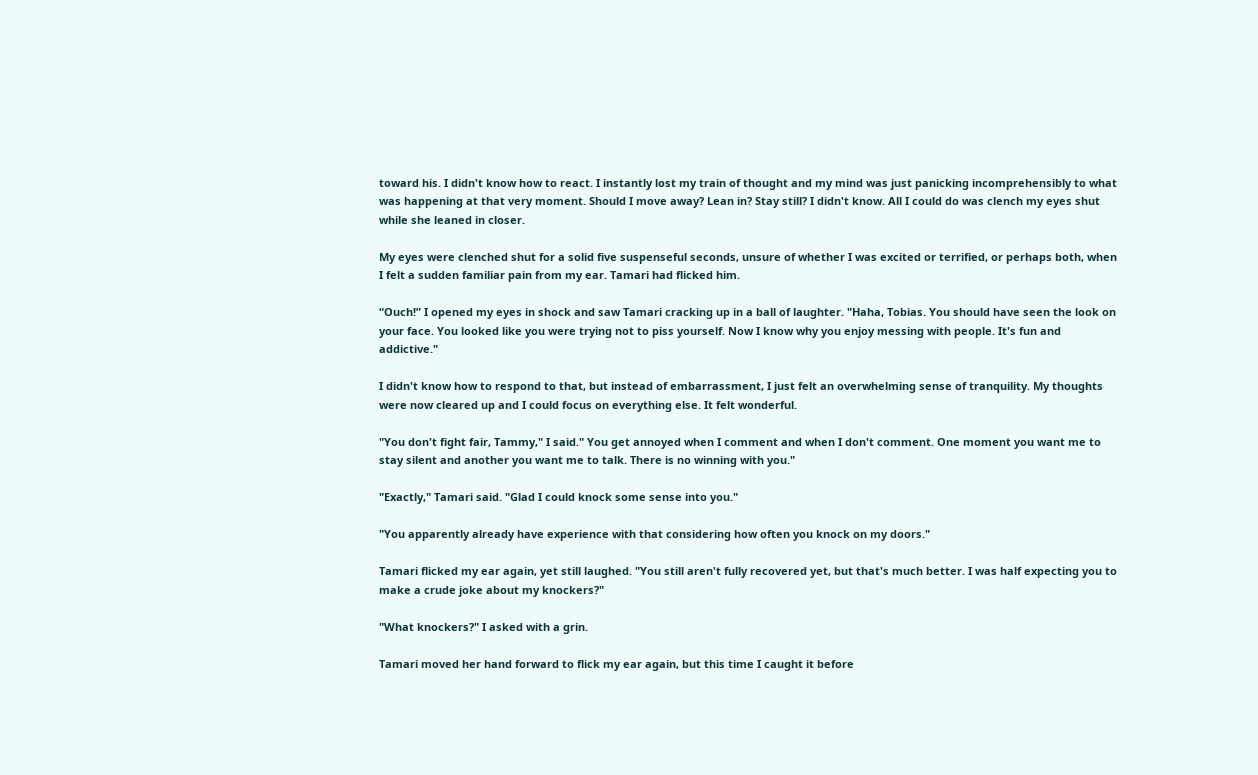toward his. I didn't know how to react. I instantly lost my train of thought and my mind was just panicking incomprehensibly to what was happening at that very moment. Should I move away? Lean in? Stay still? I didn't know. All I could do was clench my eyes shut while she leaned in closer.

My eyes were clenched shut for a solid five suspenseful seconds, unsure of whether I was excited or terrified, or perhaps both, when I felt a sudden familiar pain from my ear. Tamari had flicked him.

“Ouch!” I opened my eyes in shock and saw Tamari cracking up in a ball of laughter. "Haha, Tobias. You should have seen the look on your face. You looked like you were trying not to piss yourself. Now I know why you enjoy messing with people. It's fun and addictive."

I didn't know how to respond to that, but instead of embarrassment, I just felt an overwhelming sense of tranquility. My thoughts were now cleared up and I could focus on everything else. It felt wonderful.

"You don't fight fair, Tammy," I said." You get annoyed when I comment and when I don't comment. One moment you want me to stay silent and another you want me to talk. There is no winning with you."

"Exactly," Tamari said. "Glad I could knock some sense into you."

"You apparently already have experience with that considering how often you knock on my doors."

Tamari flicked my ear again, yet still laughed. "You still aren't fully recovered yet, but that's much better. I was half expecting you to make a crude joke about my knockers?"

"What knockers?" I asked with a grin.

Tamari moved her hand forward to flick my ear again, but this time I caught it before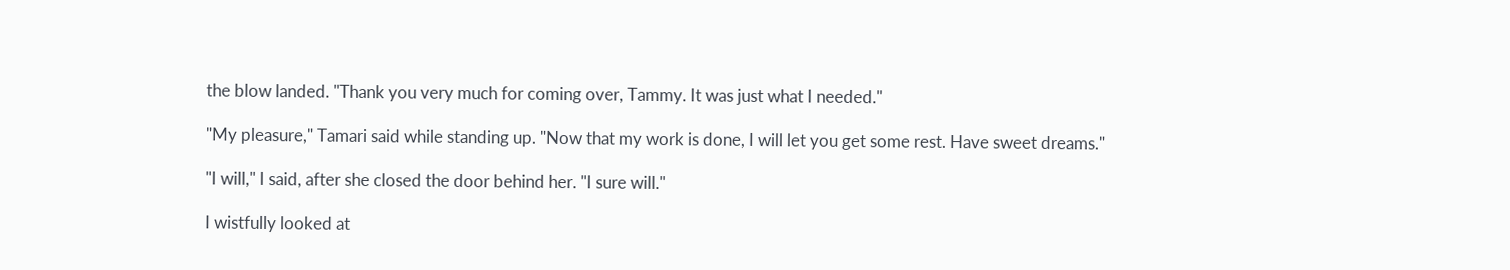the blow landed. "Thank you very much for coming over, Tammy. It was just what I needed."

"My pleasure," Tamari said while standing up. "Now that my work is done, I will let you get some rest. Have sweet dreams."

"I will," I said, after she closed the door behind her. "I sure will."

I wistfully looked at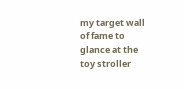my target wall of fame to glance at the toy stroller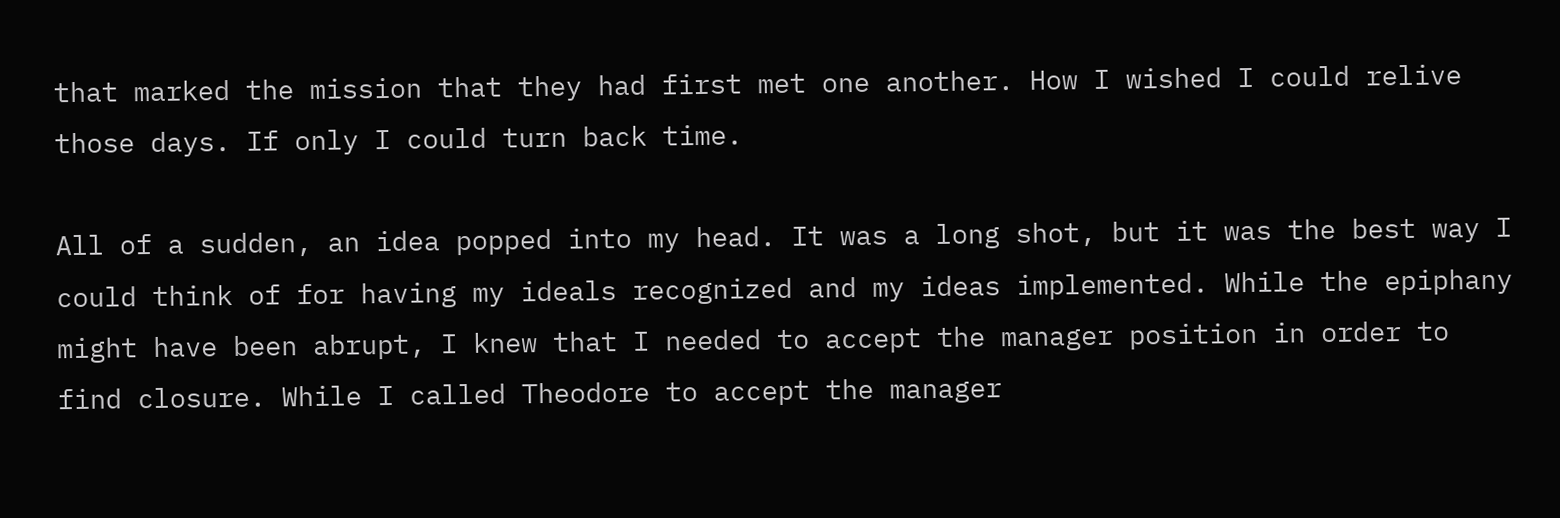that marked the mission that they had first met one another. How I wished I could relive those days. If only I could turn back time.

All of a sudden, an idea popped into my head. It was a long shot, but it was the best way I could think of for having my ideals recognized and my ideas implemented. While the epiphany might have been abrupt, I knew that I needed to accept the manager position in order to find closure. While I called Theodore to accept the manager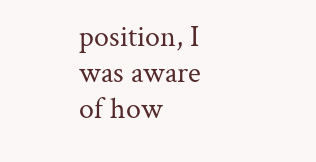position, I was aware of how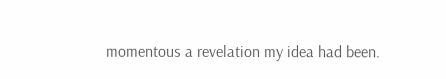momentous a revelation my idea had been.